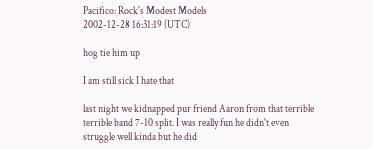Pacifico: Rock's Modest Models
2002-12-28 16:31:19 (UTC)

hog tie him up

I am still sick I hate that

last night we kidnapped pur friend Aaron from that terrible
terrible band 7-10 split. I was really fun he didn't even
struggle well kinda but he did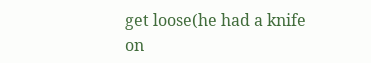get loose(he had a knife on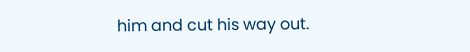him and cut his way out.